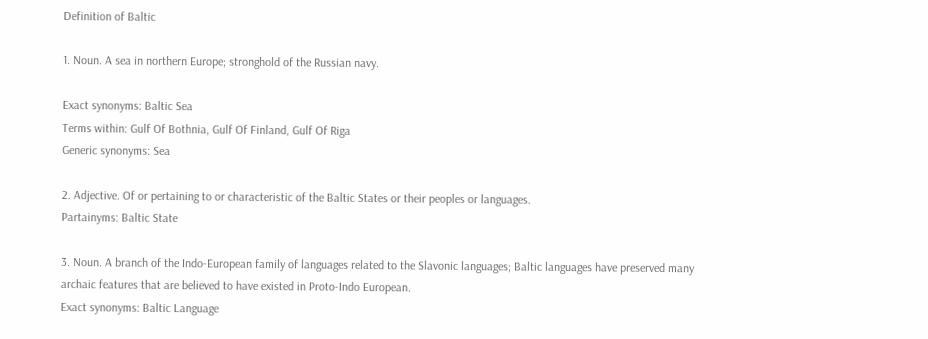Definition of Baltic

1. Noun. A sea in northern Europe; stronghold of the Russian navy.

Exact synonyms: Baltic Sea
Terms within: Gulf Of Bothnia, Gulf Of Finland, Gulf Of Riga
Generic synonyms: Sea

2. Adjective. Of or pertaining to or characteristic of the Baltic States or their peoples or languages.
Partainyms: Baltic State

3. Noun. A branch of the Indo-European family of languages related to the Slavonic languages; Baltic languages have preserved many archaic features that are believed to have existed in Proto-Indo European.
Exact synonyms: Baltic Language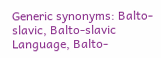Generic synonyms: Balto-slavic, Balto-slavic Language, Balto-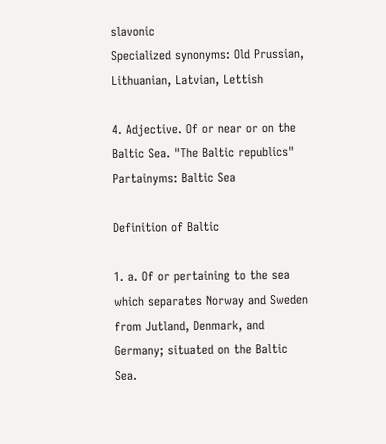slavonic
Specialized synonyms: Old Prussian, Lithuanian, Latvian, Lettish

4. Adjective. Of or near or on the Baltic Sea. "The Baltic republics"
Partainyms: Baltic Sea

Definition of Baltic

1. a. Of or pertaining to the sea which separates Norway and Sweden from Jutland, Denmark, and Germany; situated on the Baltic Sea.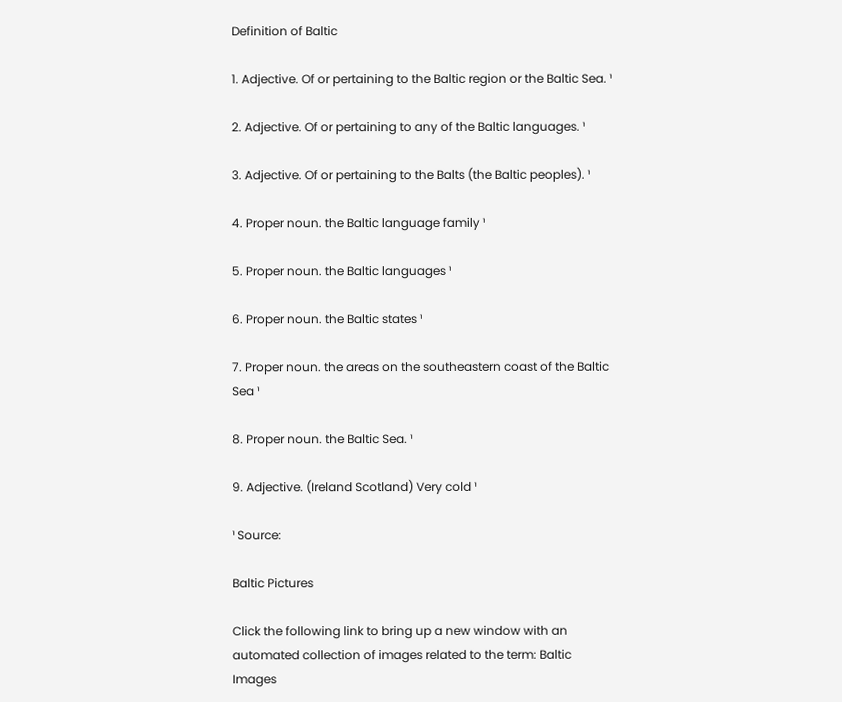Definition of Baltic

1. Adjective. Of or pertaining to the Baltic region or the Baltic Sea. ¹

2. Adjective. Of or pertaining to any of the Baltic languages. ¹

3. Adjective. Of or pertaining to the Balts (the Baltic peoples). ¹

4. Proper noun. the Baltic language family ¹

5. Proper noun. the Baltic languages ¹

6. Proper noun. the Baltic states ¹

7. Proper noun. the areas on the southeastern coast of the Baltic Sea ¹

8. Proper noun. the Baltic Sea. ¹

9. Adjective. (Ireland Scotland) Very cold ¹

¹ Source:

Baltic Pictures

Click the following link to bring up a new window with an automated collection of images related to the term: Baltic Images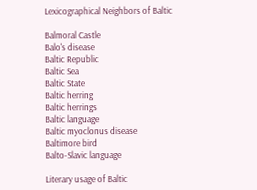Lexicographical Neighbors of Baltic

Balmoral Castle
Balo's disease
Baltic Republic
Baltic Sea
Baltic State
Baltic herring
Baltic herrings
Baltic language
Baltic myoclonus disease
Baltimore bird
Balto-Slavic language

Literary usage of Baltic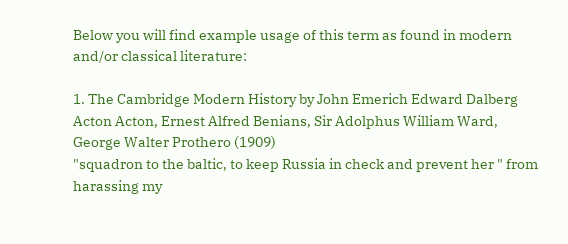Below you will find example usage of this term as found in modern and/or classical literature:

1. The Cambridge Modern History by John Emerich Edward Dalberg Acton Acton, Ernest Alfred Benians, Sir Adolphus William Ward, George Walter Prothero (1909)
"squadron to the baltic, to keep Russia in check and prevent her " from harassing my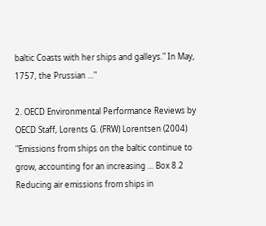baltic Coasts with her ships and galleys." In May, 1757, the Prussian ..."

2. OECD Environmental Performance Reviews by OECD Staff, Lorents G. (FRW) Lorentsen (2004)
"Emissions from ships on the baltic continue to grow, accounting for an increasing ... Box 8.2 Reducing air emissions from ships in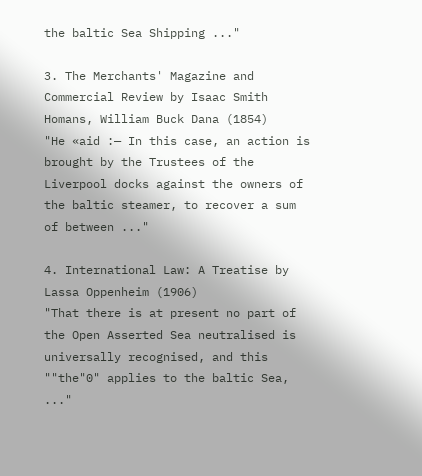the baltic Sea Shipping ..."

3. The Merchants' Magazine and Commercial Review by Isaac Smith Homans, William Buck Dana (1854)
"He «aid :— In this case, an action is brought by the Trustees of the Liverpool docks against the owners of the baltic steamer, to recover a sum of between ..."

4. International Law: A Treatise by Lassa Oppenheim (1906)
"That there is at present no part of the Open Asserted Sea neutralised is universally recognised, and this ""the"0" applies to the baltic Sea, ..."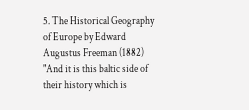5. The Historical Geography of Europe by Edward Augustus Freeman (1882)
"And it is this baltic side of their history which is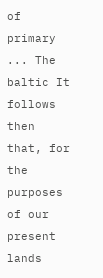of primary ... The baltic It follows then that, for the purposes of our present lands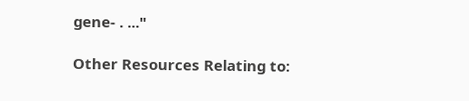gene- . ..."

Other Resources Relating to: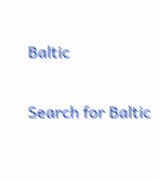Baltic

Search for Baltic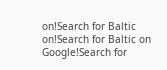on!Search for Baltic on!Search for Baltic on Google!Search for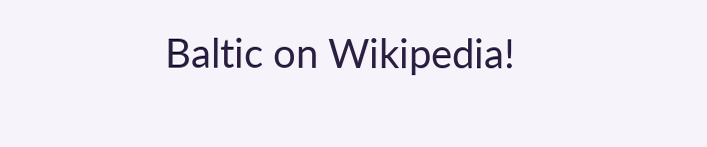Baltic on Wikipedia!